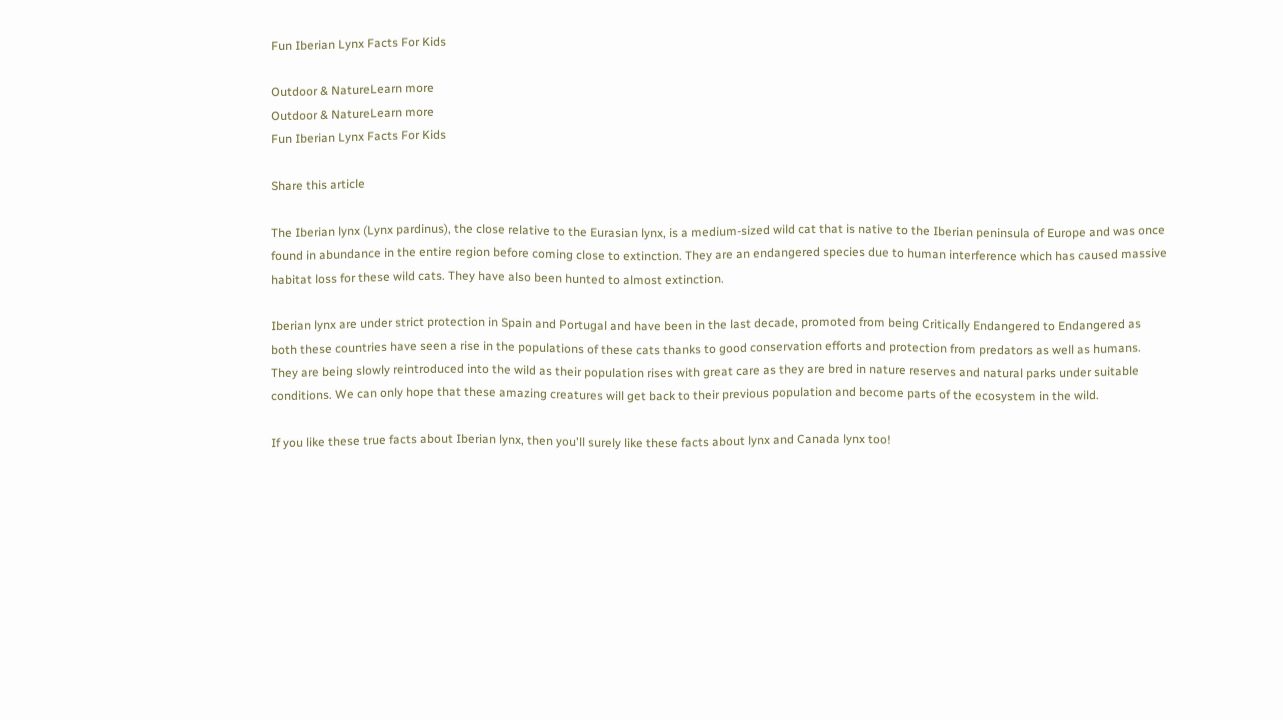Fun Iberian Lynx Facts For Kids

Outdoor & NatureLearn more
Outdoor & NatureLearn more
Fun Iberian Lynx Facts For Kids

Share this article

The Iberian lynx (Lynx pardinus), the close relative to the Eurasian lynx, is a medium-sized wild cat that is native to the Iberian peninsula of Europe and was once found in abundance in the entire region before coming close to extinction. They are an endangered species due to human interference which has caused massive habitat loss for these wild cats. They have also been hunted to almost extinction.

Iberian lynx are under strict protection in Spain and Portugal and have been in the last decade, promoted from being Critically Endangered to Endangered as both these countries have seen a rise in the populations of these cats thanks to good conservation efforts and protection from predators as well as humans. They are being slowly reintroduced into the wild as their population rises with great care as they are bred in nature reserves and natural parks under suitable conditions. We can only hope that these amazing creatures will get back to their previous population and become parts of the ecosystem in the wild.

If you like these true facts about Iberian lynx, then you'll surely like these facts about lynx and Canada lynx too!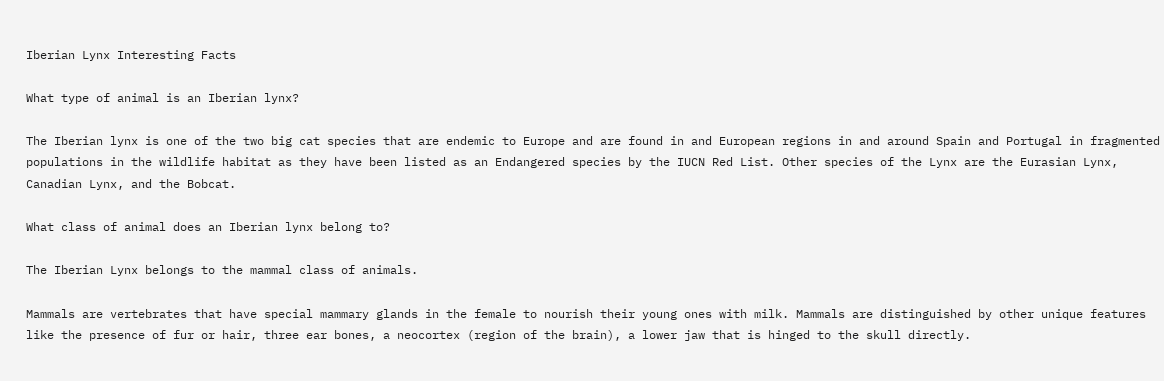Iberian Lynx Interesting Facts

What type of animal is an Iberian lynx?

The Iberian lynx is one of the two big cat species that are endemic to Europe and are found in and European regions in and around Spain and Portugal in fragmented populations in the wildlife habitat as they have been listed as an Endangered species by the IUCN Red List. Other species of the Lynx are the Eurasian Lynx, Canadian Lynx, and the Bobcat.

What class of animal does an Iberian lynx belong to?

The Iberian Lynx belongs to the mammal class of animals.

Mammals are vertebrates that have special mammary glands in the female to nourish their young ones with milk. Mammals are distinguished by other unique features like the presence of fur or hair, three ear bones, a neocortex (region of the brain), a lower jaw that is hinged to the skull directly.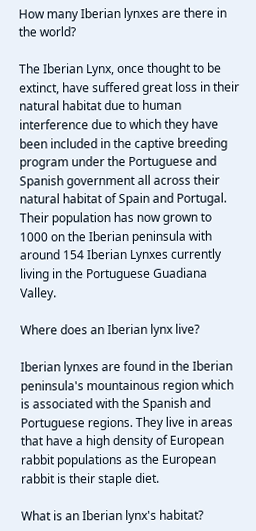How many Iberian lynxes are there in the world?

The Iberian Lynx, once thought to be extinct, have suffered great loss in their natural habitat due to human interference due to which they have been included in the captive breeding program under the Portuguese and Spanish government all across their natural habitat of Spain and Portugal. Their population has now grown to 1000 on the Iberian peninsula with around 154 Iberian Lynxes currently living in the Portuguese Guadiana Valley.

Where does an Iberian lynx live?

Iberian lynxes are found in the Iberian peninsula's mountainous region which is associated with the Spanish and Portuguese regions. They live in areas that have a high density of European rabbit populations as the European rabbit is their staple diet.

What is an Iberian lynx's habitat?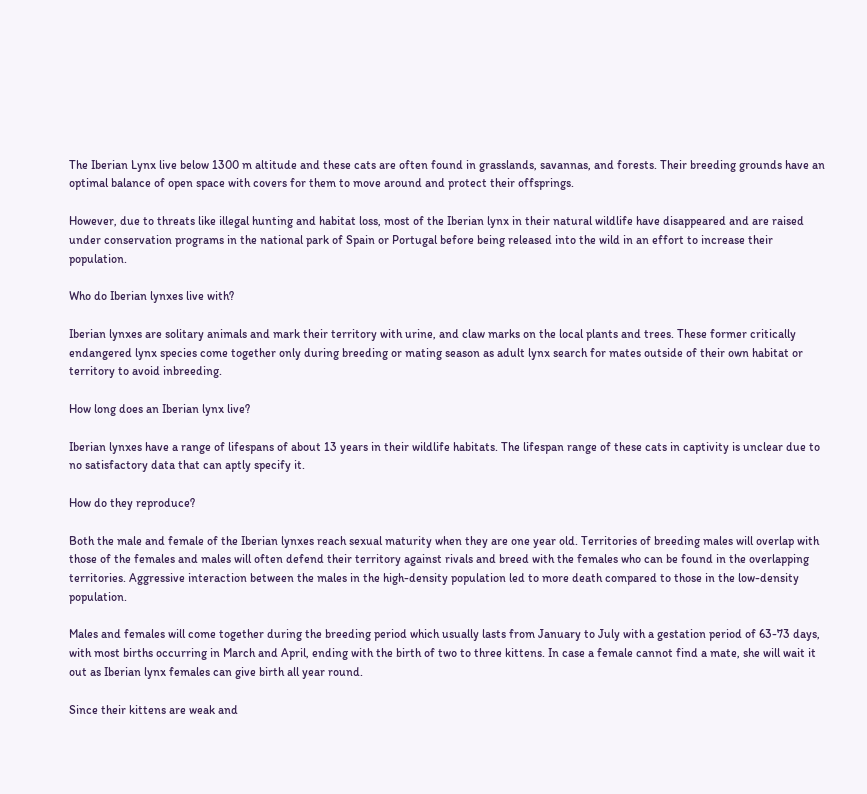The Iberian Lynx live below 1300 m altitude and these cats are often found in grasslands, savannas, and forests. Their breeding grounds have an optimal balance of open space with covers for them to move around and protect their offsprings.

However, due to threats like illegal hunting and habitat loss, most of the Iberian lynx in their natural wildlife have disappeared and are raised under conservation programs in the national park of Spain or Portugal before being released into the wild in an effort to increase their population.

Who do Iberian lynxes live with?

Iberian lynxes are solitary animals and mark their territory with urine, and claw marks on the local plants and trees. These former critically endangered lynx species come together only during breeding or mating season as adult lynx search for mates outside of their own habitat or territory to avoid inbreeding.

How long does an Iberian lynx live?

Iberian lynxes have a range of lifespans of about 13 years in their wildlife habitats. The lifespan range of these cats in captivity is unclear due to no satisfactory data that can aptly specify it.

How do they reproduce?

Both the male and female of the Iberian lynxes reach sexual maturity when they are one year old. Territories of breeding males will overlap with those of the females and males will often defend their territory against rivals and breed with the females who can be found in the overlapping territories. Aggressive interaction between the males in the high-density population led to more death compared to those in the low-density population.

Males and females will come together during the breeding period which usually lasts from January to July with a gestation period of 63-73 days, with most births occurring in March and April, ending with the birth of two to three kittens. In case a female cannot find a mate, she will wait it out as Iberian lynx females can give birth all year round.

Since their kittens are weak and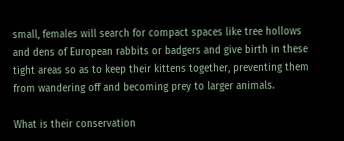small, females will search for compact spaces like tree hollows and dens of European rabbits or badgers and give birth in these tight areas so as to keep their kittens together, preventing them from wandering off and becoming prey to larger animals.

What is their conservation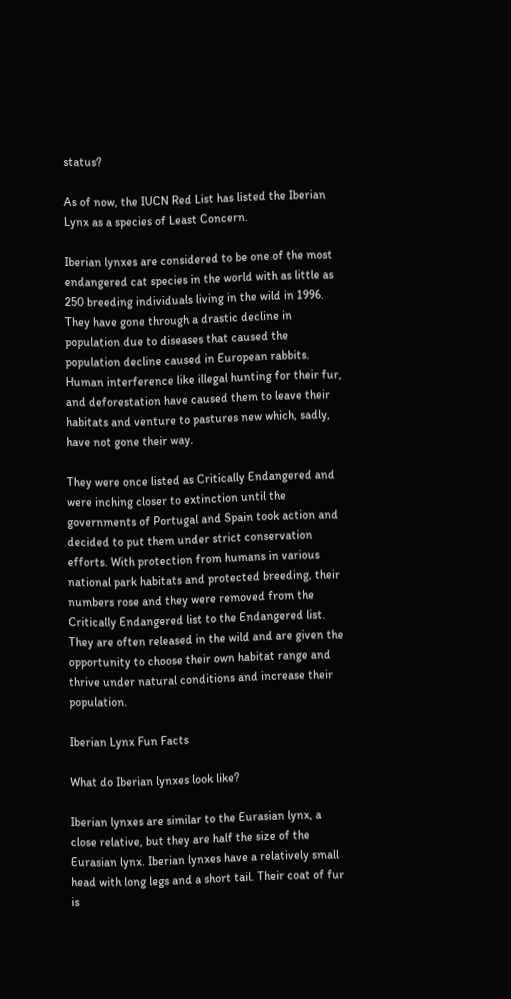status?

As of now, the IUCN Red List has listed the Iberian Lynx as a species of Least Concern.

Iberian lynxes are considered to be one of the most endangered cat species in the world with as little as 250 breeding individuals living in the wild in 1996. They have gone through a drastic decline in population due to diseases that caused the population decline caused in European rabbits. Human interference like illegal hunting for their fur, and deforestation have caused them to leave their habitats and venture to pastures new which, sadly, have not gone their way.

They were once listed as Critically Endangered and were inching closer to extinction until the governments of Portugal and Spain took action and decided to put them under strict conservation efforts. With protection from humans in various national park habitats and protected breeding, their numbers rose and they were removed from the Critically Endangered list to the Endangered list. They are often released in the wild and are given the opportunity to choose their own habitat range and thrive under natural conditions and increase their population.

Iberian Lynx Fun Facts

What do Iberian lynxes look like?

Iberian lynxes are similar to the Eurasian lynx, a close relative, but they are half the size of the Eurasian lynx. Iberian lynxes have a relatively small head with long legs and a short tail. Their coat of fur is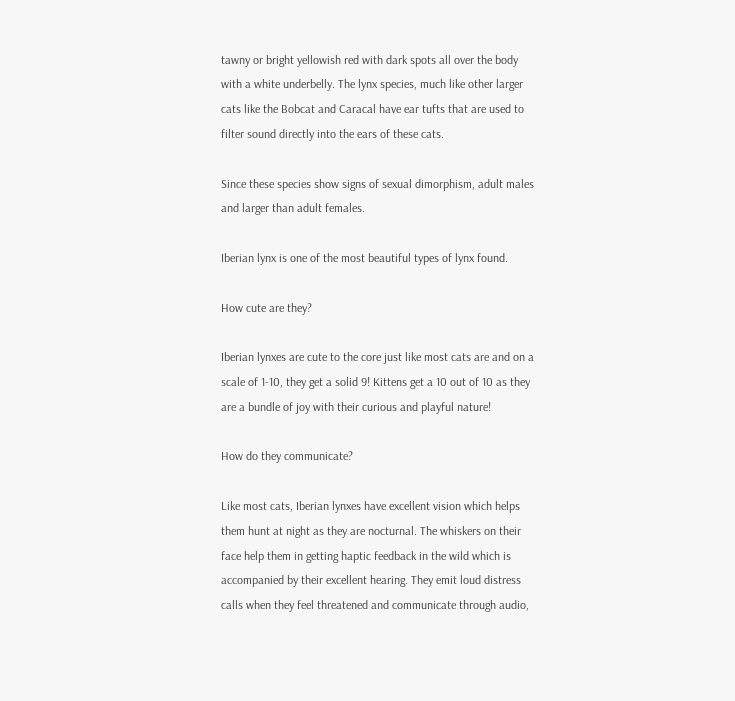tawny or bright yellowish red with dark spots all over the body with a white underbelly. The lynx species, much like other larger cats like the Bobcat and Caracal have ear tufts that are used to filter sound directly into the ears of these cats.

Since these species show signs of sexual dimorphism, adult males and larger than adult females.

Iberian lynx is one of the most beautiful types of lynx found.

How cute are they?

Iberian lynxes are cute to the core just like most cats are and on a scale of 1-10, they get a solid 9! Kittens get a 10 out of 10 as they are a bundle of joy with their curious and playful nature!

How do they communicate?

Like most cats, Iberian lynxes have excellent vision which helps them hunt at night as they are nocturnal. The whiskers on their face help them in getting haptic feedback in the wild which is accompanied by their excellent hearing. They emit loud distress calls when they feel threatened and communicate through audio,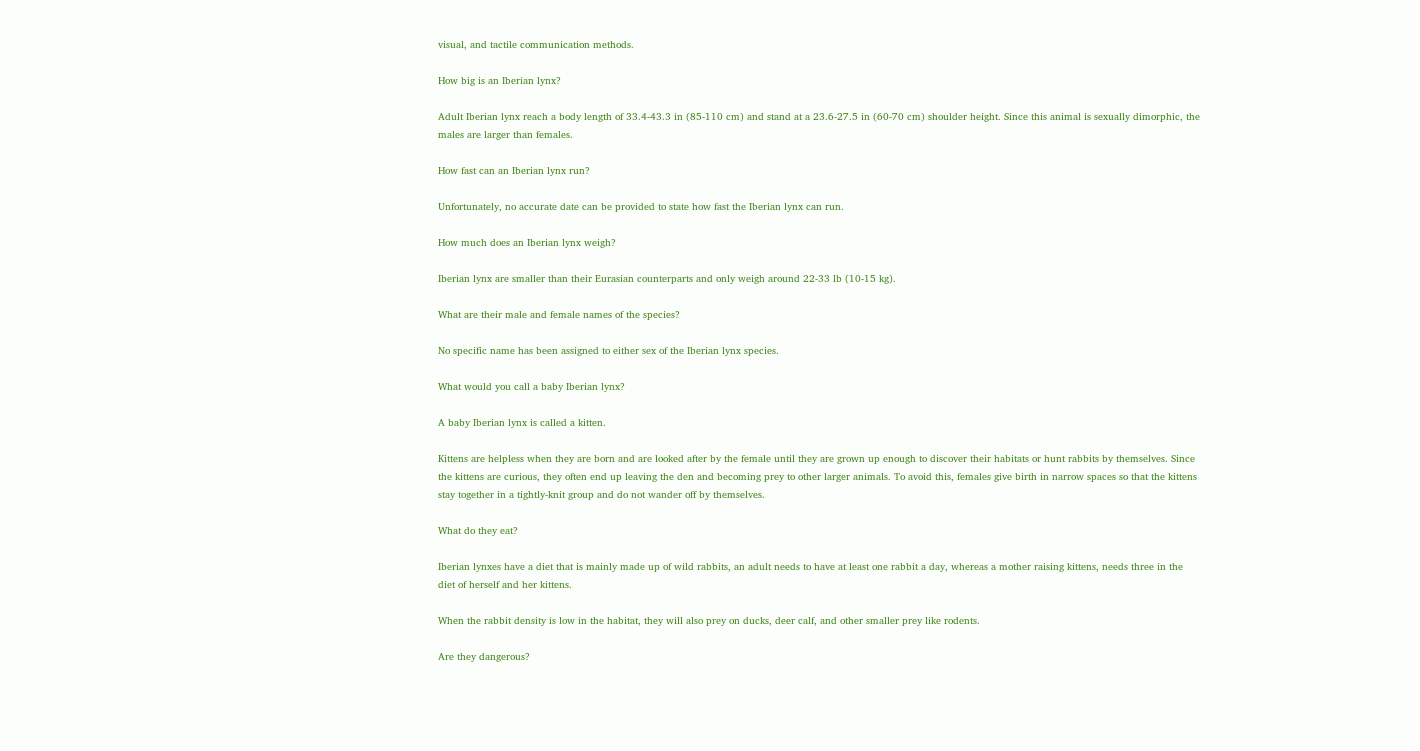visual, and tactile communication methods.

How big is an Iberian lynx?

Adult Iberian lynx reach a body length of 33.4-43.3 in (85-110 cm) and stand at a 23.6-27.5 in (60-70 cm) shoulder height. Since this animal is sexually dimorphic, the males are larger than females.

How fast can an Iberian lynx run?

Unfortunately, no accurate date can be provided to state how fast the Iberian lynx can run.

How much does an Iberian lynx weigh?

Iberian lynx are smaller than their Eurasian counterparts and only weigh around 22-33 lb (10-15 kg).

What are their male and female names of the species?

No specific name has been assigned to either sex of the Iberian lynx species.

What would you call a baby Iberian lynx?

A baby Iberian lynx is called a kitten.

Kittens are helpless when they are born and are looked after by the female until they are grown up enough to discover their habitats or hunt rabbits by themselves. Since the kittens are curious, they often end up leaving the den and becoming prey to other larger animals. To avoid this, females give birth in narrow spaces so that the kittens stay together in a tightly-knit group and do not wander off by themselves.

What do they eat?

Iberian lynxes have a diet that is mainly made up of wild rabbits, an adult needs to have at least one rabbit a day, whereas a mother raising kittens, needs three in the diet of herself and her kittens.

When the rabbit density is low in the habitat, they will also prey on ducks, deer calf, and other smaller prey like rodents.

Are they dangerous?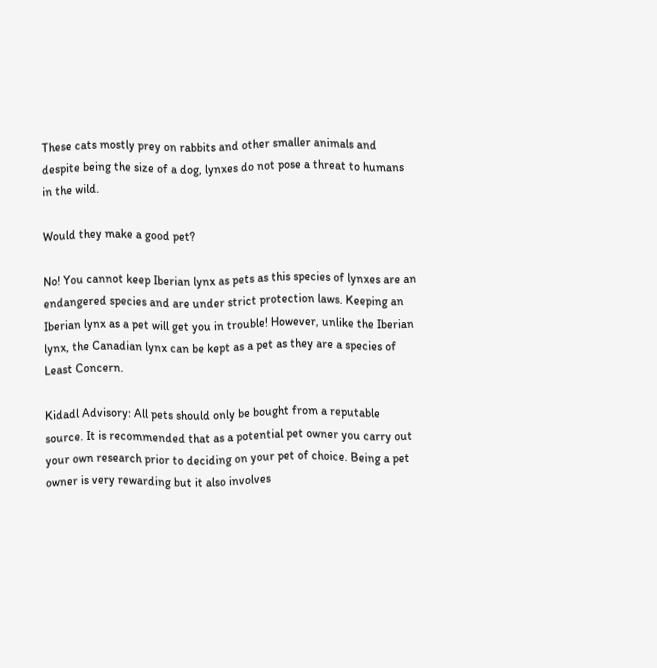These cats mostly prey on rabbits and other smaller animals and despite being the size of a dog, lynxes do not pose a threat to humans in the wild.

Would they make a good pet?

No! You cannot keep Iberian lynx as pets as this species of lynxes are an endangered species and are under strict protection laws. Keeping an Iberian lynx as a pet will get you in trouble! However, unlike the Iberian lynx, the Canadian lynx can be kept as a pet as they are a species of Least Concern.

Kidadl Advisory: All pets should only be bought from a reputable source. It is recommended that as a potential pet owner you carry out your own research prior to deciding on your pet of choice. Being a pet owner is very rewarding but it also involves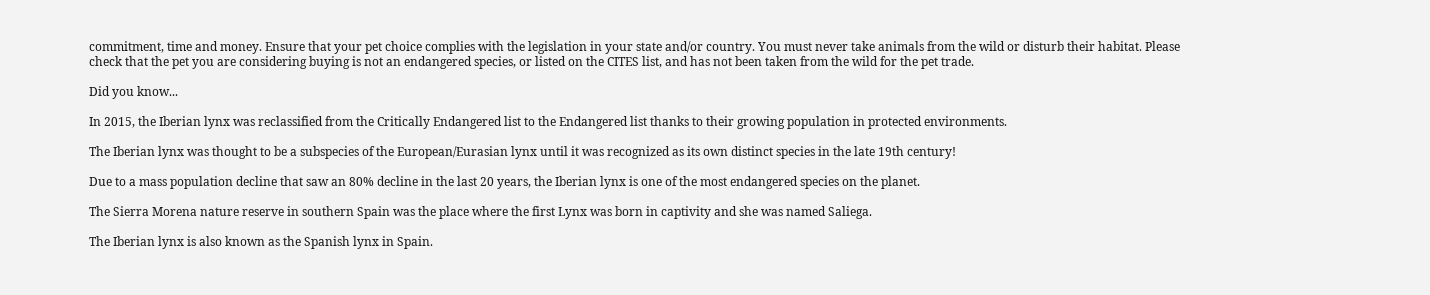commitment, time and money. Ensure that your pet choice complies with the legislation in your state and/or country. You must never take animals from the wild or disturb their habitat. Please check that the pet you are considering buying is not an endangered species, or listed on the CITES list, and has not been taken from the wild for the pet trade.

Did you know...

In 2015, the Iberian lynx was reclassified from the Critically Endangered list to the Endangered list thanks to their growing population in protected environments.

The Iberian lynx was thought to be a subspecies of the European/Eurasian lynx until it was recognized as its own distinct species in the late 19th century!

Due to a mass population decline that saw an 80% decline in the last 20 years, the Iberian lynx is one of the most endangered species on the planet.

The Sierra Morena nature reserve in southern Spain was the place where the first Lynx was born in captivity and she was named Saliega.

The Iberian lynx is also known as the Spanish lynx in Spain.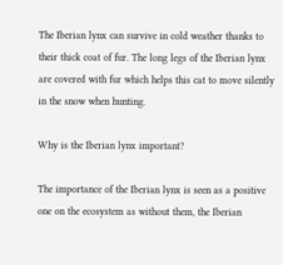The Iberian lynx can survive in cold weather thanks to their thick coat of fur. The long legs of the Iberian lynx are covered with fur which helps this cat to move silently in the snow when hunting.

Why is the Iberian lynx important?

The importance of the Iberian lynx is seen as a positive one on the ecosystem as without them, the Iberian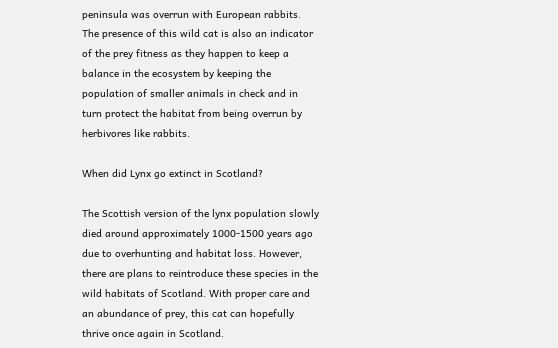peninsula was overrun with European rabbits. The presence of this wild cat is also an indicator of the prey fitness as they happen to keep a balance in the ecosystem by keeping the population of smaller animals in check and in turn protect the habitat from being overrun by herbivores like rabbits.

When did Lynx go extinct in Scotland?

The Scottish version of the lynx population slowly died around approximately 1000-1500 years ago due to overhunting and habitat loss. However, there are plans to reintroduce these species in the wild habitats of Scotland. With proper care and an abundance of prey, this cat can hopefully thrive once again in Scotland.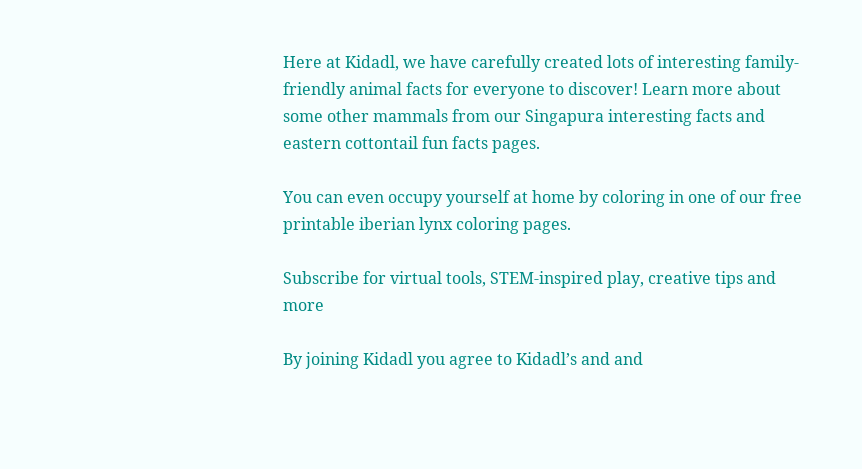Here at Kidadl, we have carefully created lots of interesting family-friendly animal facts for everyone to discover! Learn more about some other mammals from our Singapura interesting facts and eastern cottontail fun facts pages.

You can even occupy yourself at home by coloring in one of our free printable iberian lynx coloring pages.

Subscribe for virtual tools, STEM-inspired play, creative tips and more

By joining Kidadl you agree to Kidadl’s and and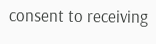consent to receiving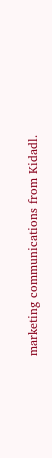marketing communications from Kidadl.